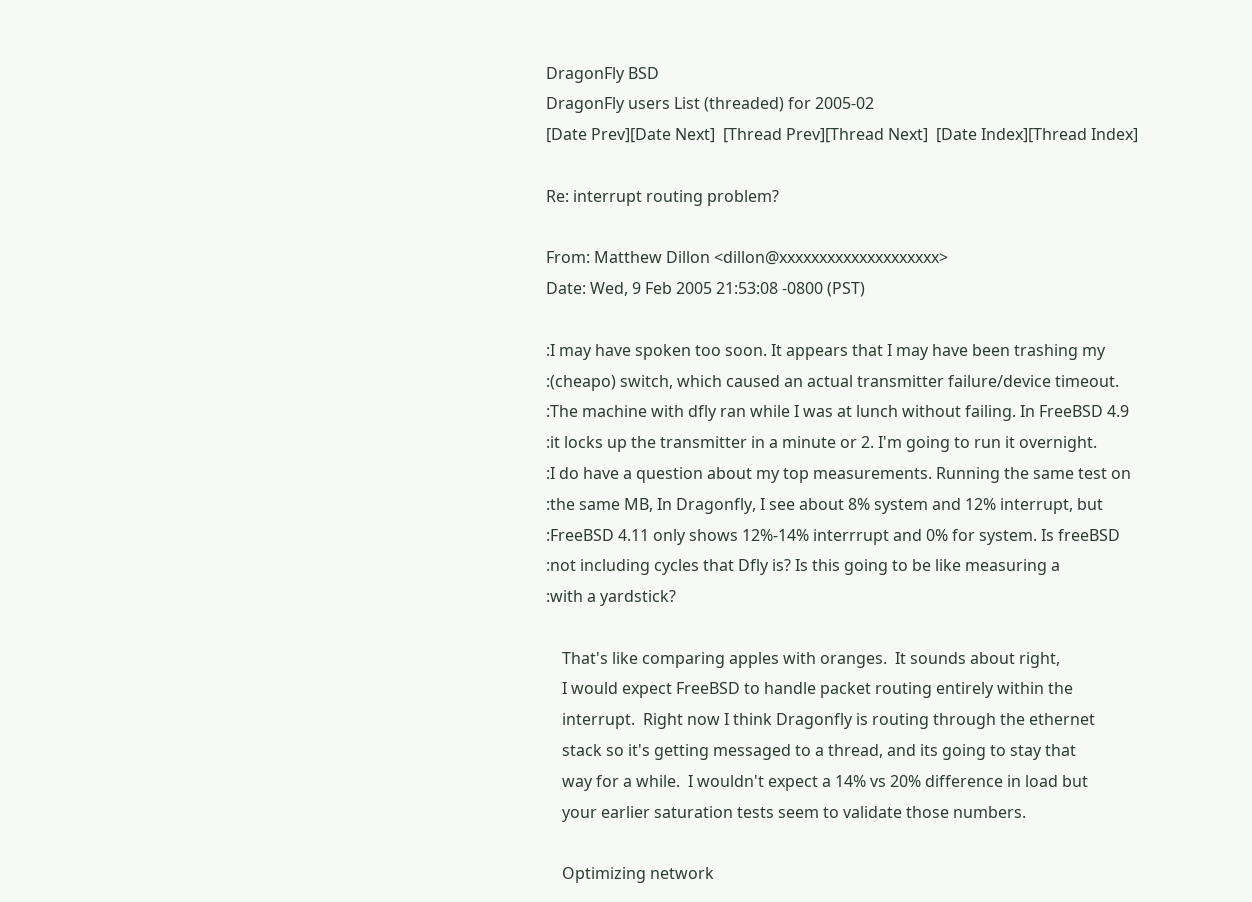DragonFly BSD
DragonFly users List (threaded) for 2005-02
[Date Prev][Date Next]  [Thread Prev][Thread Next]  [Date Index][Thread Index]

Re: interrupt routing problem?

From: Matthew Dillon <dillon@xxxxxxxxxxxxxxxxxxxx>
Date: Wed, 9 Feb 2005 21:53:08 -0800 (PST)

:I may have spoken too soon. It appears that I may have been trashing my
:(cheapo) switch, which caused an actual transmitter failure/device timeout.
:The machine with dfly ran while I was at lunch without failing. In FreeBSD 4.9
:it locks up the transmitter in a minute or 2. I'm going to run it overnight.
:I do have a question about my top measurements. Running the same test on
:the same MB, In Dragonfly, I see about 8% system and 12% interrupt, but
:FreeBSD 4.11 only shows 12%-14% interrrupt and 0% for system. Is freeBSD
:not including cycles that Dfly is? Is this going to be like measuring a
:with a yardstick?

    That's like comparing apples with oranges.  It sounds about right,
    I would expect FreeBSD to handle packet routing entirely within the
    interrupt.  Right now I think Dragonfly is routing through the ethernet
    stack so it's getting messaged to a thread, and its going to stay that
    way for a while.  I wouldn't expect a 14% vs 20% difference in load but
    your earlier saturation tests seem to validate those numbers.

    Optimizing network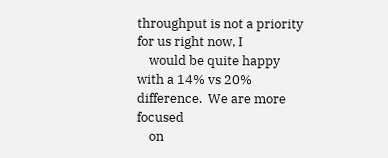throughput is not a priority for us right now, I
    would be quite happy with a 14% vs 20% difference.  We are more focused
    on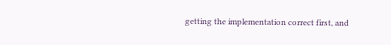getting the implementation correct first, and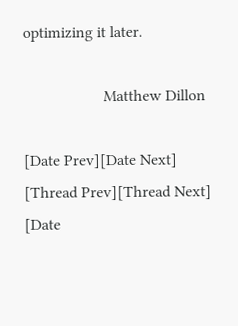optimizing it later.

                    Matthew Dillon

[Date Prev][Date Next]  [Thread Prev][Thread Next]  [Date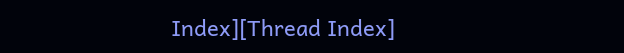Index][Thread Index]